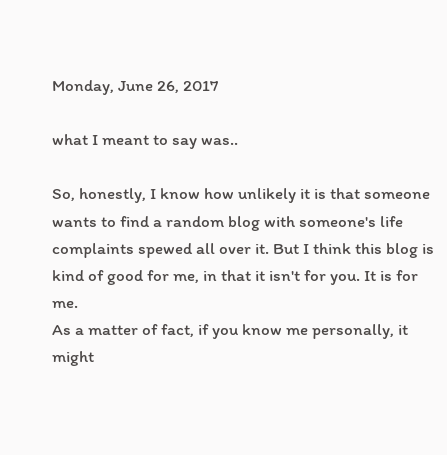Monday, June 26, 2017

what I meant to say was..

So, honestly, I know how unlikely it is that someone wants to find a random blog with someone's life complaints spewed all over it. But I think this blog is kind of good for me, in that it isn't for you. It is for me.
As a matter of fact, if you know me personally, it might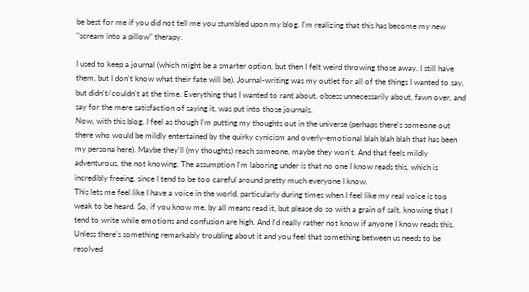be best for me if you did not tell me you stumbled upon my blog. I'm realizing that this has become my new "scream into a pillow" therapy.

I used to keep a journal (which might be a smarter option, but then I felt weird throwing those away. I still have them, but I don't know what their fate will be). Journal-writing was my outlet for all of the things I wanted to say, but didn't/couldn't at the time. Everything that I wanted to rant about, obsess unnecessarily about, fawn over, and say for the mere satisfaction of saying it, was put into those journals.
Now, with this blog, I feel as though I'm putting my thoughts out in the universe (perhaps there's someone out there who would be mildly entertained by the quirky cynicism and overly-emotional blah blah blah that has been my persona here). Maybe they'll (my thoughts) reach someone, maybe they won't. And that feels mildly adventurous, the not knowing. The assumption I'm laboring under is that no one I know reads this, which is incredibly freeing, since I tend to be too careful around pretty much everyone I know.
This lets me feel like I have a voice in the world, particularly during times when I feel like my real voice is too weak to be heard. So, if you know me, by all means read it, but please do so with a grain of salt, knowing that I tend to write while emotions and confusion are high. And I'd really rather not know if anyone I know reads this. Unless there's something remarkably troubling about it and you feel that something between us needs to be resolved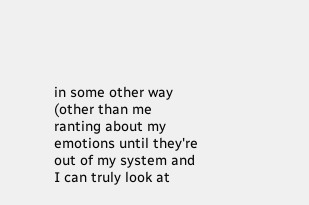in some other way (other than me ranting about my emotions until they're out of my system and I can truly look at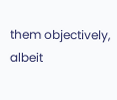them objectively, albeit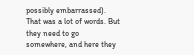possibly embarrassed). That was a lot of words. But they need to go somewhere, and here they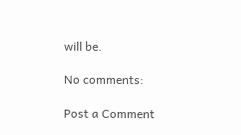will be.

No comments:

Post a Comment